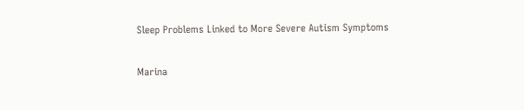Sleep Problems Linked to More Severe Autism Symptoms

Marina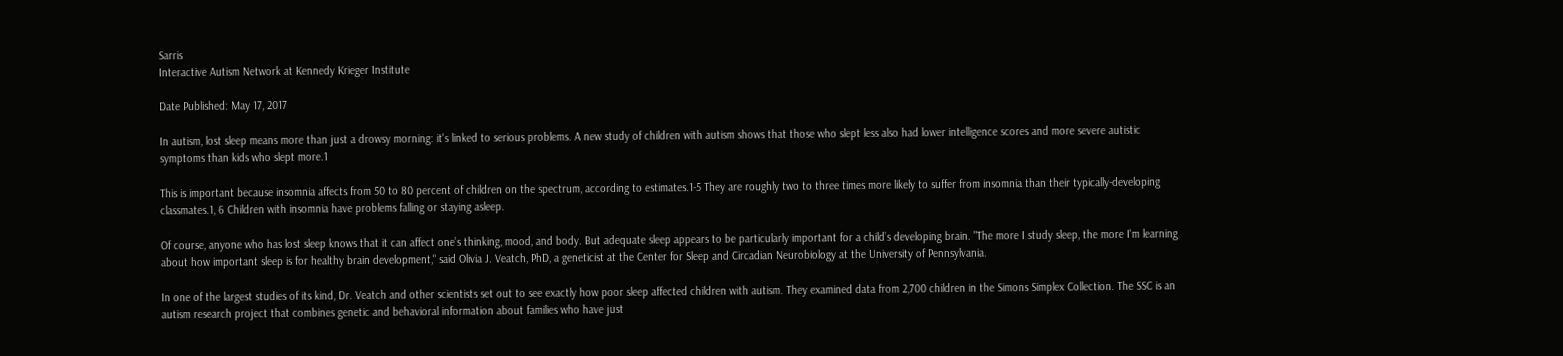Sarris
Interactive Autism Network at Kennedy Krieger Institute

Date Published: May 17, 2017

In autism, lost sleep means more than just a drowsy morning: it's linked to serious problems. A new study of children with autism shows that those who slept less also had lower intelligence scores and more severe autistic symptoms than kids who slept more.1

This is important because insomnia affects from 50 to 80 percent of children on the spectrum, according to estimates.1-5 They are roughly two to three times more likely to suffer from insomnia than their typically-developing classmates.1, 6 Children with insomnia have problems falling or staying asleep.

Of course, anyone who has lost sleep knows that it can affect one’s thinking, mood, and body. But adequate sleep appears to be particularly important for a child’s developing brain. "The more I study sleep, the more I'm learning about how important sleep is for healthy brain development," said Olivia J. Veatch, PhD, a geneticist at the Center for Sleep and Circadian Neurobiology at the University of Pennsylvania.

In one of the largest studies of its kind, Dr. Veatch and other scientists set out to see exactly how poor sleep affected children with autism. They examined data from 2,700 children in the Simons Simplex Collection. The SSC is an autism research project that combines genetic and behavioral information about families who have just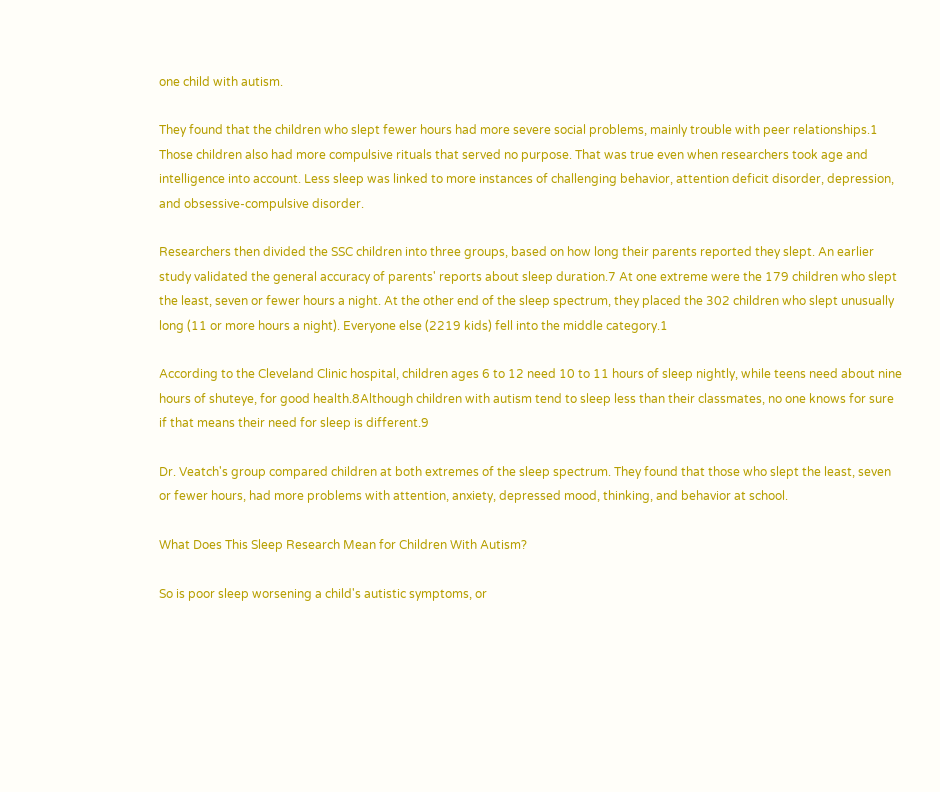one child with autism.

They found that the children who slept fewer hours had more severe social problems, mainly trouble with peer relationships.1 Those children also had more compulsive rituals that served no purpose. That was true even when researchers took age and intelligence into account. Less sleep was linked to more instances of challenging behavior, attention deficit disorder, depression, and obsessive-compulsive disorder.

Researchers then divided the SSC children into three groups, based on how long their parents reported they slept. An earlier study validated the general accuracy of parents' reports about sleep duration.7 At one extreme were the 179 children who slept the least, seven or fewer hours a night. At the other end of the sleep spectrum, they placed the 302 children who slept unusually long (11 or more hours a night). Everyone else (2219 kids) fell into the middle category.1

According to the Cleveland Clinic hospital, children ages 6 to 12 need 10 to 11 hours of sleep nightly, while teens need about nine hours of shuteye, for good health.8Although children with autism tend to sleep less than their classmates, no one knows for sure if that means their need for sleep is different.9

Dr. Veatch's group compared children at both extremes of the sleep spectrum. They found that those who slept the least, seven or fewer hours, had more problems with attention, anxiety, depressed mood, thinking, and behavior at school.

What Does This Sleep Research Mean for Children With Autism?

So is poor sleep worsening a child's autistic symptoms, or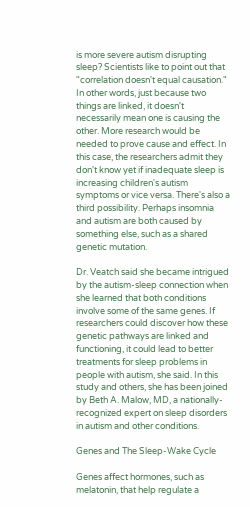is more severe autism disrupting sleep? Scientists like to point out that "correlation doesn't equal causation." In other words, just because two things are linked, it doesn't necessarily mean one is causing the other. More research would be needed to prove cause and effect. In this case, the researchers admit they don't know yet if inadequate sleep is increasing children's autism symptoms or vice versa. There's also a third possibility. Perhaps insomnia and autism are both caused by something else, such as a shared genetic mutation.

Dr. Veatch said she became intrigued by the autism-sleep connection when she learned that both conditions involve some of the same genes. If researchers could discover how these genetic pathways are linked and functioning, it could lead to better treatments for sleep problems in people with autism, she said. In this study and others, she has been joined by Beth A. Malow, MD, a nationally-recognized expert on sleep disorders in autism and other conditions.

Genes and The Sleep-Wake Cycle

Genes affect hormones, such as melatonin, that help regulate a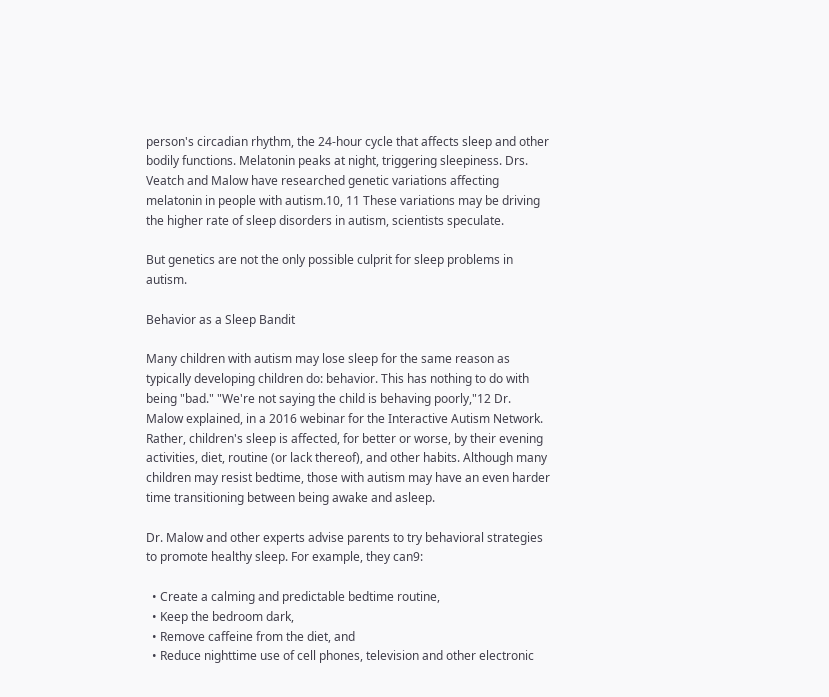person's circadian rhythm, the 24-hour cycle that affects sleep and other bodily functions. Melatonin peaks at night, triggering sleepiness. Drs. Veatch and Malow have researched genetic variations affecting melatonin in people with autism.10, 11 These variations may be driving the higher rate of sleep disorders in autism, scientists speculate.

But genetics are not the only possible culprit for sleep problems in autism.

Behavior as a Sleep Bandit

Many children with autism may lose sleep for the same reason as typically developing children do: behavior. This has nothing to do with being "bad." "We're not saying the child is behaving poorly,"12 Dr. Malow explained, in a 2016 webinar for the Interactive Autism Network. Rather, children's sleep is affected, for better or worse, by their evening activities, diet, routine (or lack thereof), and other habits. Although many children may resist bedtime, those with autism may have an even harder time transitioning between being awake and asleep.

Dr. Malow and other experts advise parents to try behavioral strategies to promote healthy sleep. For example, they can9:

  • Create a calming and predictable bedtime routine,
  • Keep the bedroom dark,
  • Remove caffeine from the diet, and
  • Reduce nighttime use of cell phones, television and other electronic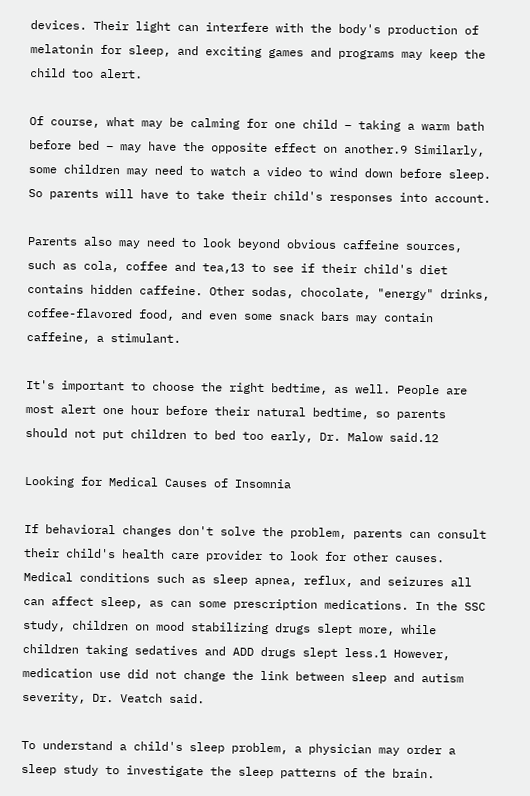devices. Their light can interfere with the body's production of melatonin for sleep, and exciting games and programs may keep the child too alert.

Of course, what may be calming for one child – taking a warm bath before bed – may have the opposite effect on another.9 Similarly, some children may need to watch a video to wind down before sleep. So parents will have to take their child's responses into account.

Parents also may need to look beyond obvious caffeine sources, such as cola, coffee and tea,13 to see if their child's diet contains hidden caffeine. Other sodas, chocolate, "energy" drinks, coffee-flavored food, and even some snack bars may contain caffeine, a stimulant.

It's important to choose the right bedtime, as well. People are most alert one hour before their natural bedtime, so parents should not put children to bed too early, Dr. Malow said.12

Looking for Medical Causes of Insomnia

If behavioral changes don't solve the problem, parents can consult their child's health care provider to look for other causes. Medical conditions such as sleep apnea, reflux, and seizures all can affect sleep, as can some prescription medications. In the SSC study, children on mood stabilizing drugs slept more, while children taking sedatives and ADD drugs slept less.1 However, medication use did not change the link between sleep and autism severity, Dr. Veatch said.

To understand a child's sleep problem, a physician may order a sleep study to investigate the sleep patterns of the brain.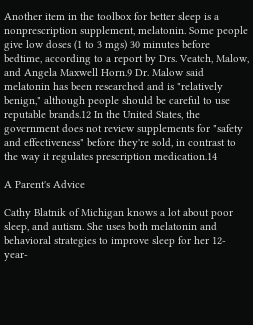Another item in the toolbox for better sleep is a nonprescription supplement, melatonin. Some people give low doses (1 to 3 mgs) 30 minutes before bedtime, according to a report by Drs. Veatch, Malow, and Angela Maxwell Horn.9 Dr. Malow said melatonin has been researched and is "relatively benign," although people should be careful to use reputable brands.12 In the United States, the government does not review supplements for "safety and effectiveness" before they're sold, in contrast to the way it regulates prescription medication.14

A Parent's Advice

Cathy Blatnik of Michigan knows a lot about poor sleep, and autism. She uses both melatonin and behavioral strategies to improve sleep for her 12-year-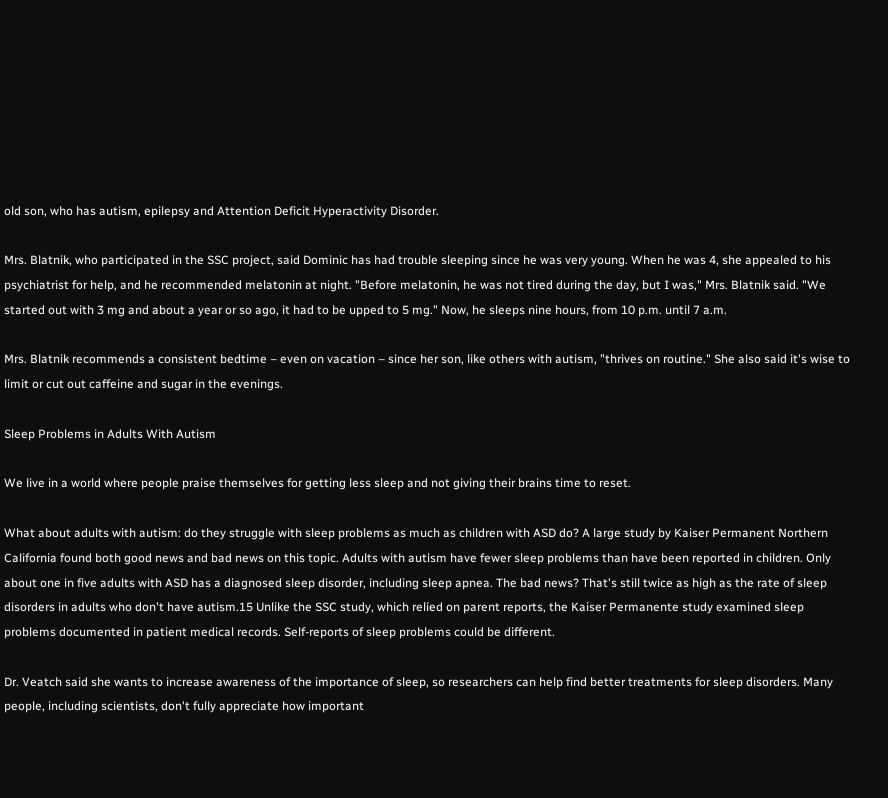old son, who has autism, epilepsy and Attention Deficit Hyperactivity Disorder.

Mrs. Blatnik, who participated in the SSC project, said Dominic has had trouble sleeping since he was very young. When he was 4, she appealed to his psychiatrist for help, and he recommended melatonin at night. "Before melatonin, he was not tired during the day, but I was," Mrs. Blatnik said. "We started out with 3 mg and about a year or so ago, it had to be upped to 5 mg." Now, he sleeps nine hours, from 10 p.m. until 7 a.m.

Mrs. Blatnik recommends a consistent bedtime – even on vacation – since her son, like others with autism, "thrives on routine." She also said it's wise to limit or cut out caffeine and sugar in the evenings.

Sleep Problems in Adults With Autism

We live in a world where people praise themselves for getting less sleep and not giving their brains time to reset.

What about adults with autism: do they struggle with sleep problems as much as children with ASD do? A large study by Kaiser Permanent Northern California found both good news and bad news on this topic. Adults with autism have fewer sleep problems than have been reported in children. Only about one in five adults with ASD has a diagnosed sleep disorder, including sleep apnea. The bad news? That's still twice as high as the rate of sleep disorders in adults who don't have autism.15 Unlike the SSC study, which relied on parent reports, the Kaiser Permanente study examined sleep problems documented in patient medical records. Self-reports of sleep problems could be different.

Dr. Veatch said she wants to increase awareness of the importance of sleep, so researchers can help find better treatments for sleep disorders. Many people, including scientists, don't fully appreciate how important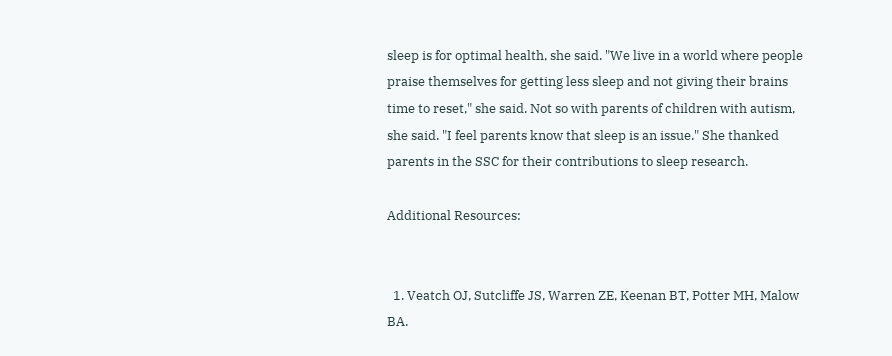sleep is for optimal health, she said. "We live in a world where people praise themselves for getting less sleep and not giving their brains time to reset," she said. Not so with parents of children with autism, she said. "I feel parents know that sleep is an issue." She thanked parents in the SSC for their contributions to sleep research.

Additional Resources:


  1. Veatch OJ, Sutcliffe JS, Warren ZE, Keenan BT, Potter MH, Malow BA.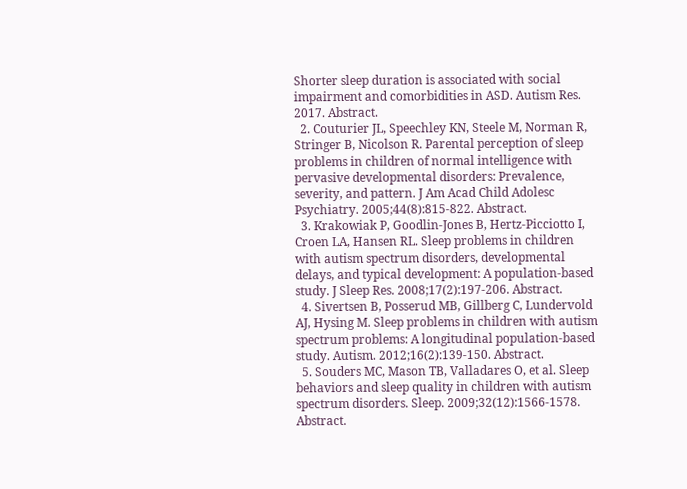Shorter sleep duration is associated with social impairment and comorbidities in ASD. Autism Res. 2017. Abstract.
  2. Couturier JL, Speechley KN, Steele M, Norman R, Stringer B, Nicolson R. Parental perception of sleep problems in children of normal intelligence with pervasive developmental disorders: Prevalence, severity, and pattern. J Am Acad Child Adolesc Psychiatry. 2005;44(8):815-822. Abstract.
  3. Krakowiak P, Goodlin-Jones B, Hertz-Picciotto I, Croen LA, Hansen RL. Sleep problems in children with autism spectrum disorders, developmental delays, and typical development: A population-based study. J Sleep Res. 2008;17(2):197-206. Abstract.
  4. Sivertsen B, Posserud MB, Gillberg C, Lundervold AJ, Hysing M. Sleep problems in children with autism spectrum problems: A longitudinal population-based study. Autism. 2012;16(2):139-150. Abstract.
  5. Souders MC, Mason TB, Valladares O, et al. Sleep behaviors and sleep quality in children with autism spectrum disorders. Sleep. 2009;32(12):1566-1578. Abstract.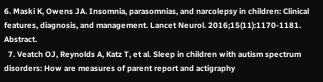6. Maski K, Owens JA. Insomnia, parasomnias, and narcolepsy in children: Clinical features, diagnosis, and management. Lancet Neurol. 2016;15(11):1170-1181. Abstract.
  7. Veatch OJ, Reynolds A, Katz T, et al. Sleep in children with autism spectrum disorders: How are measures of parent report and actigraphy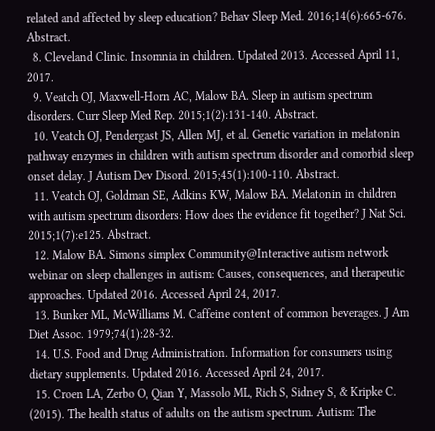related and affected by sleep education? Behav Sleep Med. 2016;14(6):665-676. Abstract.
  8. Cleveland Clinic. Insomnia in children. Updated 2013. Accessed April 11, 2017.
  9. Veatch OJ, Maxwell-Horn AC, Malow BA. Sleep in autism spectrum disorders. Curr Sleep Med Rep. 2015;1(2):131-140. Abstract.
  10. Veatch OJ, Pendergast JS, Allen MJ, et al. Genetic variation in melatonin pathway enzymes in children with autism spectrum disorder and comorbid sleep onset delay. J Autism Dev Disord. 2015;45(1):100-110. Abstract.
  11. Veatch OJ, Goldman SE, Adkins KW, Malow BA. Melatonin in children with autism spectrum disorders: How does the evidence fit together? J Nat Sci. 2015;1(7):e125. Abstract.
  12. Malow BA. Simons simplex Community@Interactive autism network webinar on sleep challenges in autism: Causes, consequences, and therapeutic approaches. Updated 2016. Accessed April 24, 2017.
  13. Bunker ML, McWilliams M. Caffeine content of common beverages. J Am Diet Assoc. 1979;74(1):28-32.
  14. U.S. Food and Drug Administration. Information for consumers using dietary supplements. Updated 2016. Accessed April 24, 2017.
  15. Croen LA, Zerbo O, Qian Y, Massolo ML, Rich S, Sidney S, & Kripke C. (2015). The health status of adults on the autism spectrum. Autism: The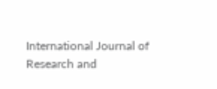International Journal of Research and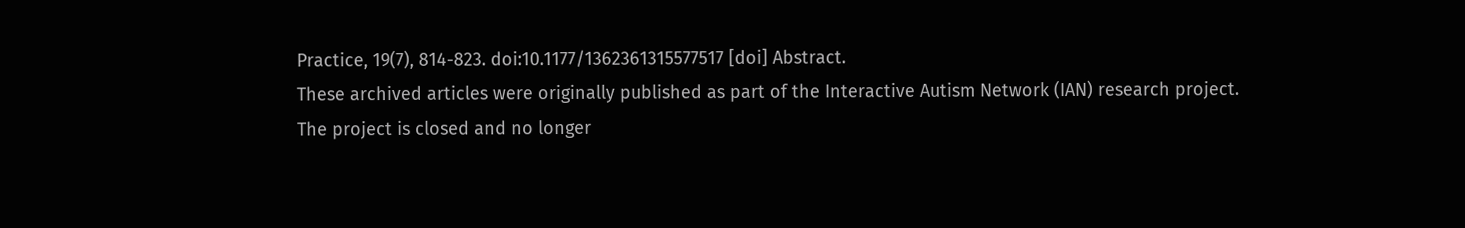Practice, 19(7), 814-823. doi:10.1177/1362361315577517 [doi] Abstract.
These archived articles were originally published as part of the Interactive Autism Network (IAN) research project.
The project is closed and no longer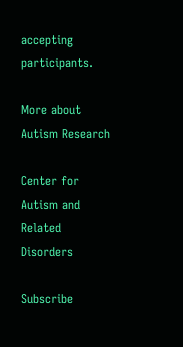accepting participants.

More about Autism Research

Center for Autism and Related Disorders

Subscribe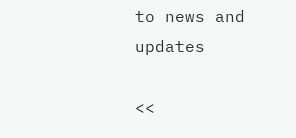to news and updates

<<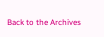Back to the Archives